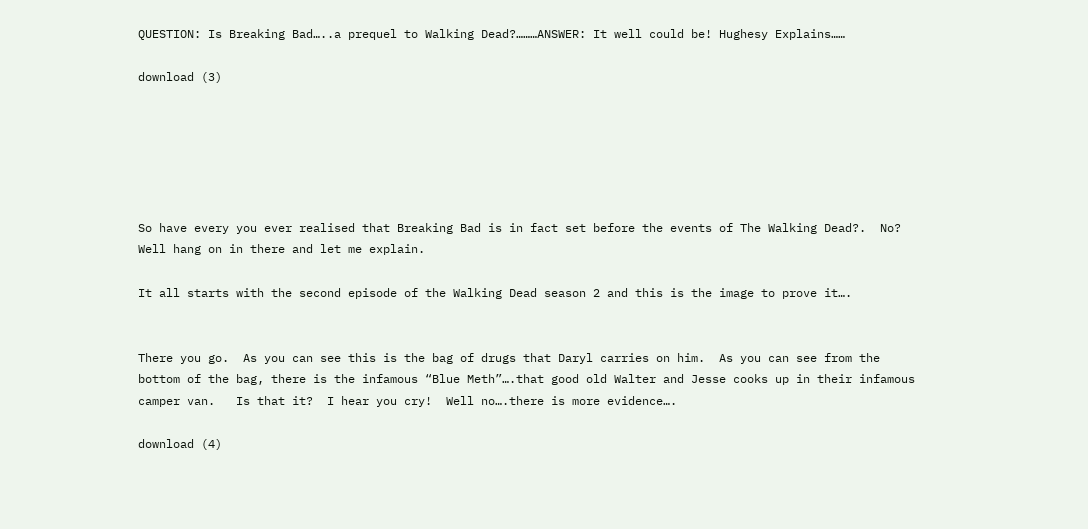QUESTION: Is Breaking Bad…..a prequel to Walking Dead?………ANSWER: It well could be! Hughesy Explains……

download (3)






So have every you ever realised that Breaking Bad is in fact set before the events of The Walking Dead?.  No?  Well hang on in there and let me explain.

It all starts with the second episode of the Walking Dead season 2 and this is the image to prove it….


There you go.  As you can see this is the bag of drugs that Daryl carries on him.  As you can see from the bottom of the bag, there is the infamous “Blue Meth”….that good old Walter and Jesse cooks up in their infamous camper van.   Is that it?  I hear you cry!  Well no….there is more evidence….

download (4)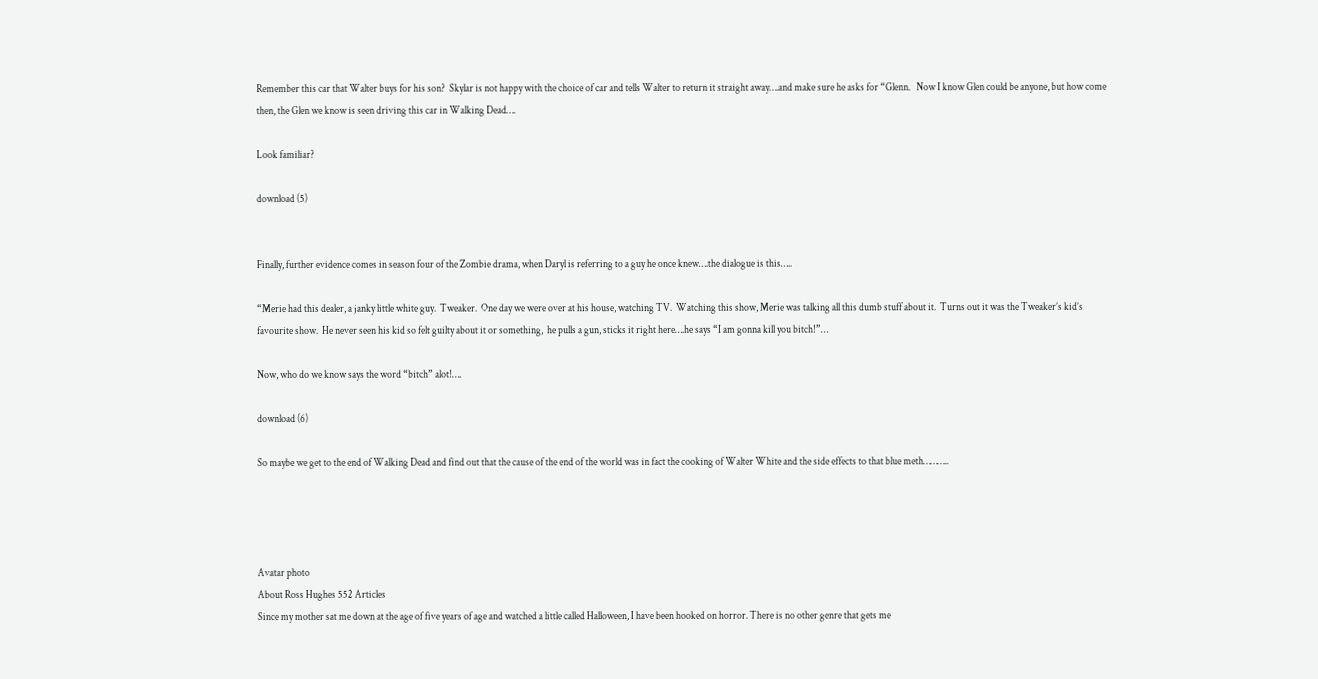Remember this car that Walter buys for his son?  Skylar is not happy with the choice of car and tells Walter to return it straight away….and make sure he asks for “Glenn.   Now I know Glen could be anyone, but how come then, the Glen we know is seen driving this car in Walking Dead….

Look familiar?

download (5)


Finally, further evidence comes in season four of the Zombie drama, when Daryl is referring to a guy he once knew….the dialogue is this…..

“Merie had this dealer, a janky little white guy.  Tweaker.  One day we were over at his house, watching TV.  Watching this show, Merie was talking all this dumb stuff about it.  Turns out it was the Tweaker’s kid’s favourite show.  He never seen his kid so felt guilty about it or something,  he pulls a gun, sticks it right here….he says “I am gonna kill you bitch!”…

Now, who do we know says the word “bitch” alot!….

download (6)

So maybe we get to the end of Walking Dead and find out that the cause of the end of the world was in fact the cooking of Walter White and the side effects to that blue meth………..




Avatar photo
About Ross Hughes 552 Articles
Since my mother sat me down at the age of five years of age and watched a little called Halloween, I have been hooked on horror. There is no other genre that gets me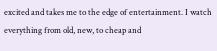excited and takes me to the edge of entertainment. I watch everything from old, new, to cheap and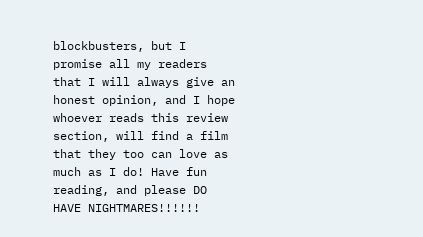blockbusters, but I promise all my readers that I will always give an honest opinion, and I hope whoever reads this review section, will find a film that they too can love as much as I do! Have fun reading, and please DO HAVE NIGHTMARES!!!!!!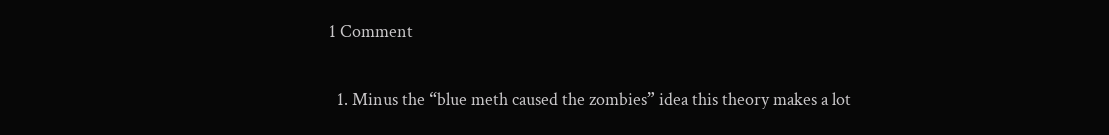1 Comment

  1. Minus the “blue meth caused the zombies” idea this theory makes a lot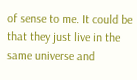of sense to me. It could be that they just live in the same universe and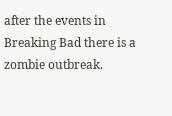after the events in Breaking Bad there is a zombie outbreak.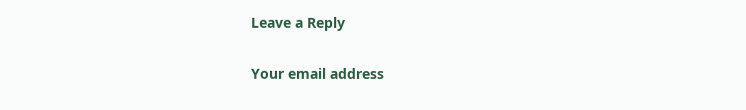Leave a Reply

Your email address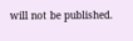will not be published.